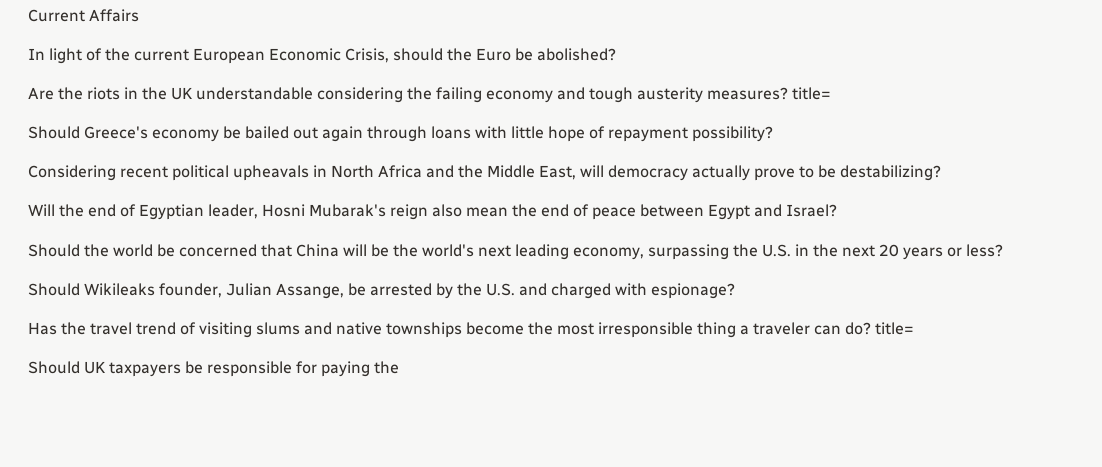Current Affairs

In light of the current European Economic Crisis, should the Euro be abolished?

Are the riots in the UK understandable considering the failing economy and tough austerity measures? title=

Should Greece's economy be bailed out again through loans with little hope of repayment possibility?

Considering recent political upheavals in North Africa and the Middle East, will democracy actually prove to be destabilizing?

Will the end of Egyptian leader, Hosni Mubarak's reign also mean the end of peace between Egypt and Israel?

Should the world be concerned that China will be the world's next leading economy, surpassing the U.S. in the next 20 years or less?

Should Wikileaks founder, Julian Assange, be arrested by the U.S. and charged with espionage?

Has the travel trend of visiting slums and native townships become the most irresponsible thing a traveler can do? title=

Should UK taxpayers be responsible for paying the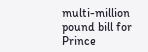multi-million pound bill for Prince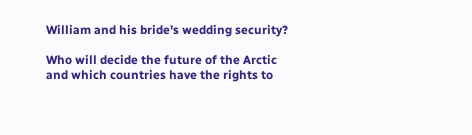William and his bride's wedding security?

Who will decide the future of the Arctic and which countries have the rights to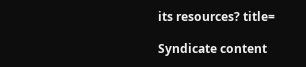its resources? title=

Syndicate content